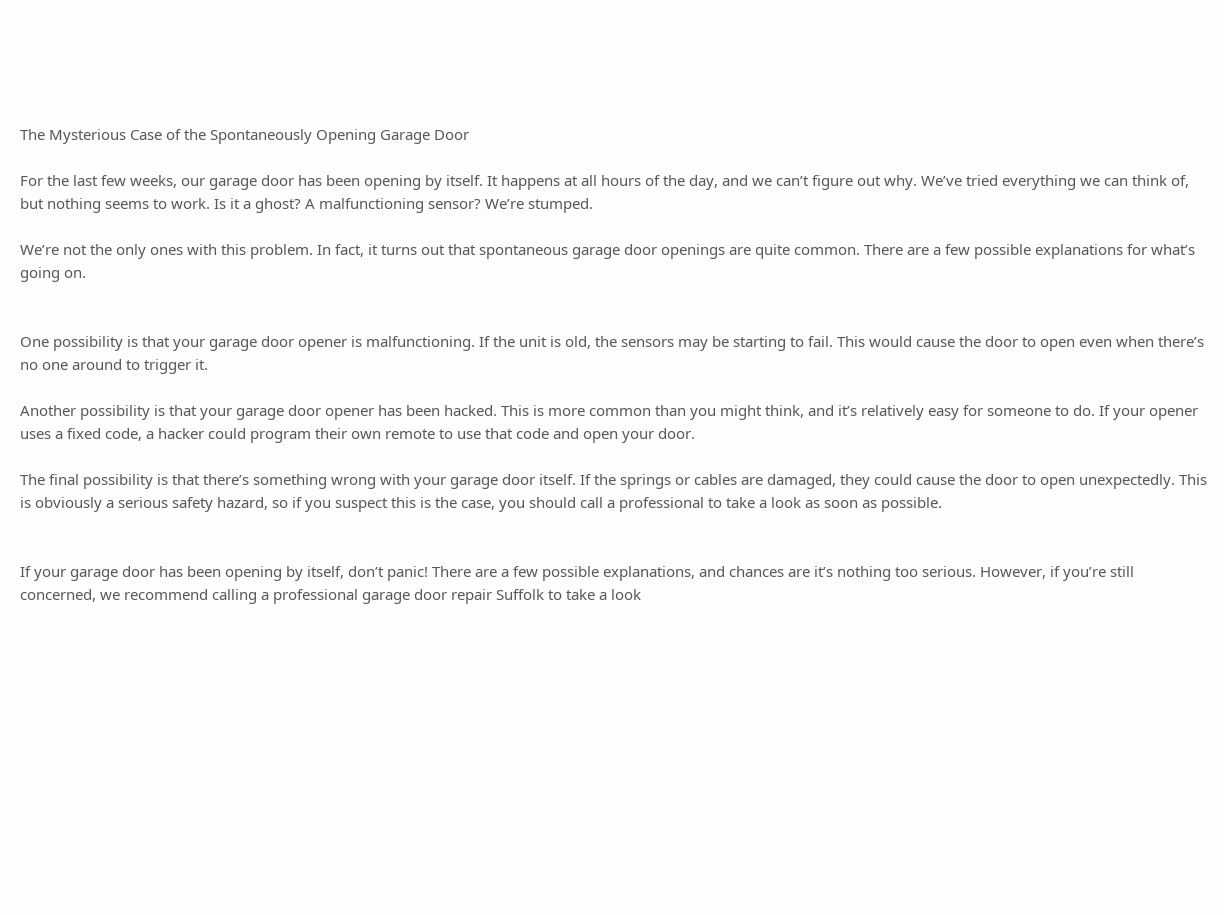The Mysterious Case of the Spontaneously Opening Garage Door

For the last few weeks, our garage door has been opening by itself. It happens at all hours of the day, and we can’t figure out why. We’ve tried everything we can think of, but nothing seems to work. Is it a ghost? A malfunctioning sensor? We’re stumped.

We’re not the only ones with this problem. In fact, it turns out that spontaneous garage door openings are quite common. There are a few possible explanations for what’s going on.


One possibility is that your garage door opener is malfunctioning. If the unit is old, the sensors may be starting to fail. This would cause the door to open even when there’s no one around to trigger it.

Another possibility is that your garage door opener has been hacked. This is more common than you might think, and it’s relatively easy for someone to do. If your opener uses a fixed code, a hacker could program their own remote to use that code and open your door.

The final possibility is that there’s something wrong with your garage door itself. If the springs or cables are damaged, they could cause the door to open unexpectedly. This is obviously a serious safety hazard, so if you suspect this is the case, you should call a professional to take a look as soon as possible.


If your garage door has been opening by itself, don’t panic! There are a few possible explanations, and chances are it’s nothing too serious. However, if you’re still concerned, we recommend calling a professional garage door repair Suffolk to take a look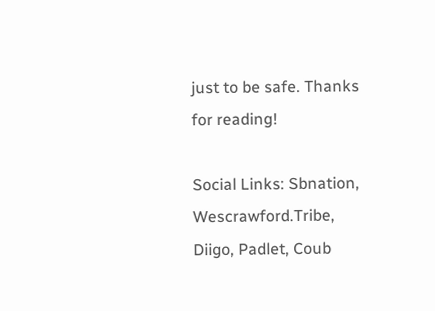just to be safe. Thanks for reading!

Social Links: Sbnation, Wescrawford.Tribe, Diigo, Padlet, Coub